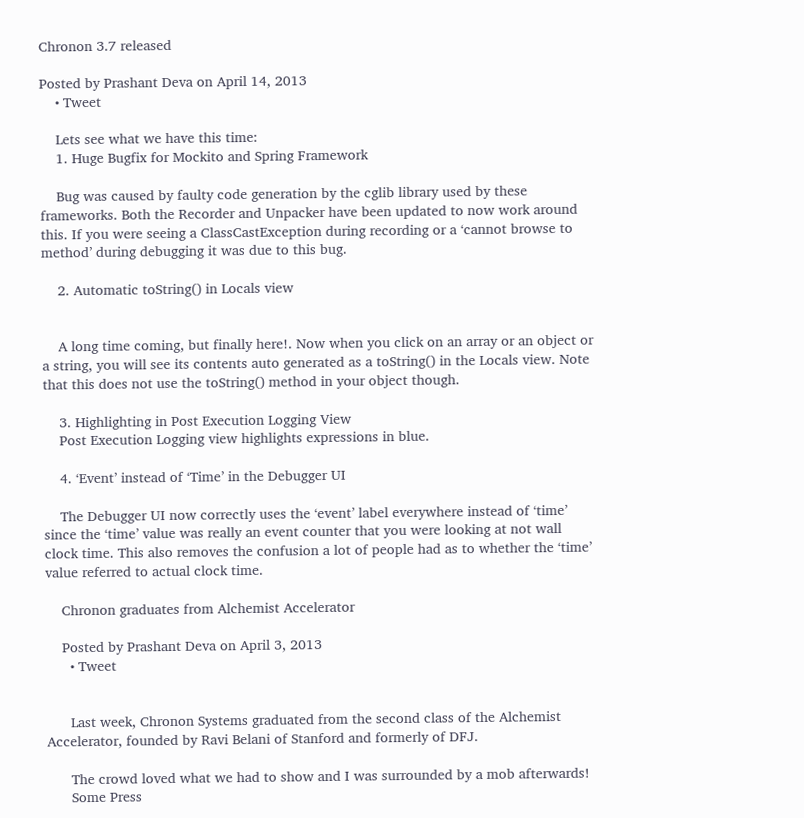Chronon 3.7 released

Posted by Prashant Deva on April 14, 2013
    • Tweet

    Lets see what we have this time:
    1. Huge Bugfix for Mockito and Spring Framework

    Bug was caused by faulty code generation by the cglib library used by these frameworks. Both the Recorder and Unpacker have been updated to now work around this. If you were seeing a ClassCastException during recording or a ‘cannot browse to method’ during debugging it was due to this bug.

    2. Automatic toString() in Locals view


    A long time coming, but finally here!. Now when you click on an array or an object or a string, you will see its contents auto generated as a toString() in the Locals view. Note that this does not use the toString() method in your object though.

    3. Highlighting in Post Execution Logging View
    Post Execution Logging view highlights expressions in blue.

    4. ‘Event’ instead of ‘Time’ in the Debugger UI

    The Debugger UI now correctly uses the ‘event’ label everywhere instead of ‘time’ since the ‘time’ value was really an event counter that you were looking at not wall clock time. This also removes the confusion a lot of people had as to whether the ‘time’ value referred to actual clock time.

    Chronon graduates from Alchemist Accelerator

    Posted by Prashant Deva on April 3, 2013
      • Tweet


      Last week, Chronon Systems graduated from the second class of the Alchemist Accelerator, founded by Ravi Belani of Stanford and formerly of DFJ.

      The crowd loved what we had to show and I was surrounded by a mob afterwards!
      Some Press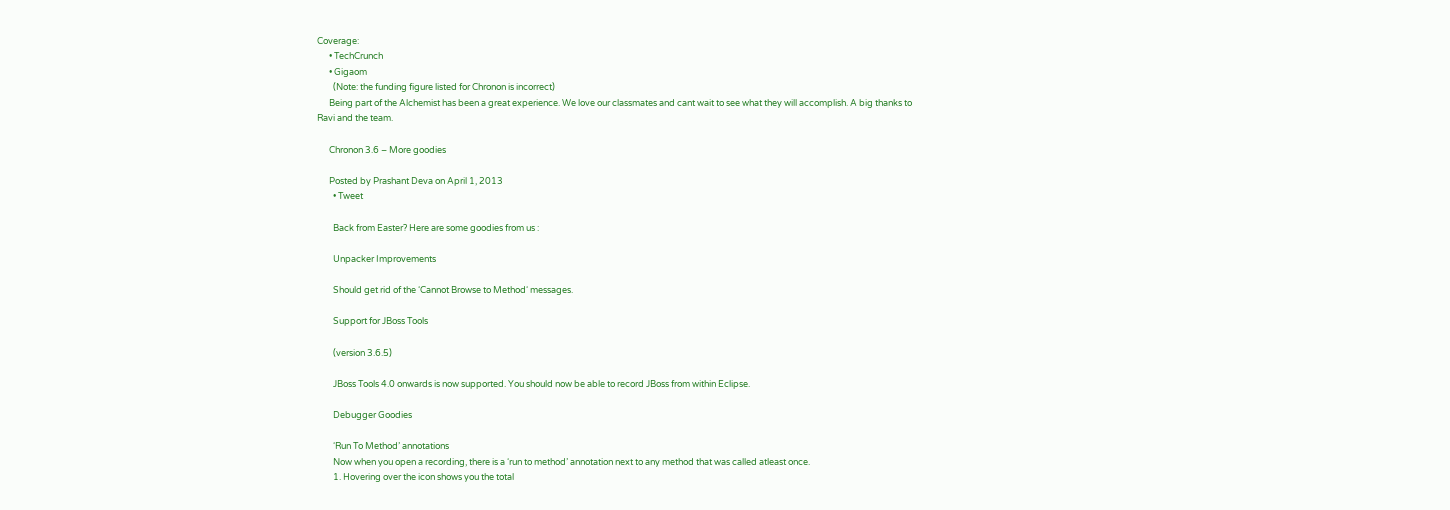Coverage:
      • TechCrunch
      • Gigaom
        (Note: the funding figure listed for Chronon is incorrect)
      Being part of the Alchemist has been a great experience. We love our classmates and cant wait to see what they will accomplish. A big thanks to Ravi and the team.

      Chronon 3.6 – More goodies

      Posted by Prashant Deva on April 1, 2013
        • Tweet

        Back from Easter? Here are some goodies from us :

        Unpacker Improvements

        Should get rid of the ‘Cannot Browse to Method‘ messages.

        Support for JBoss Tools

        (version 3.6.5)

        JBoss Tools 4.0 onwards is now supported. You should now be able to record JBoss from within Eclipse.

        Debugger Goodies

        ‘Run To Method’ annotations
        Now when you open a recording, there is a ‘run to method’ annotation next to any method that was called atleast once.
        1. Hovering over the icon shows you the total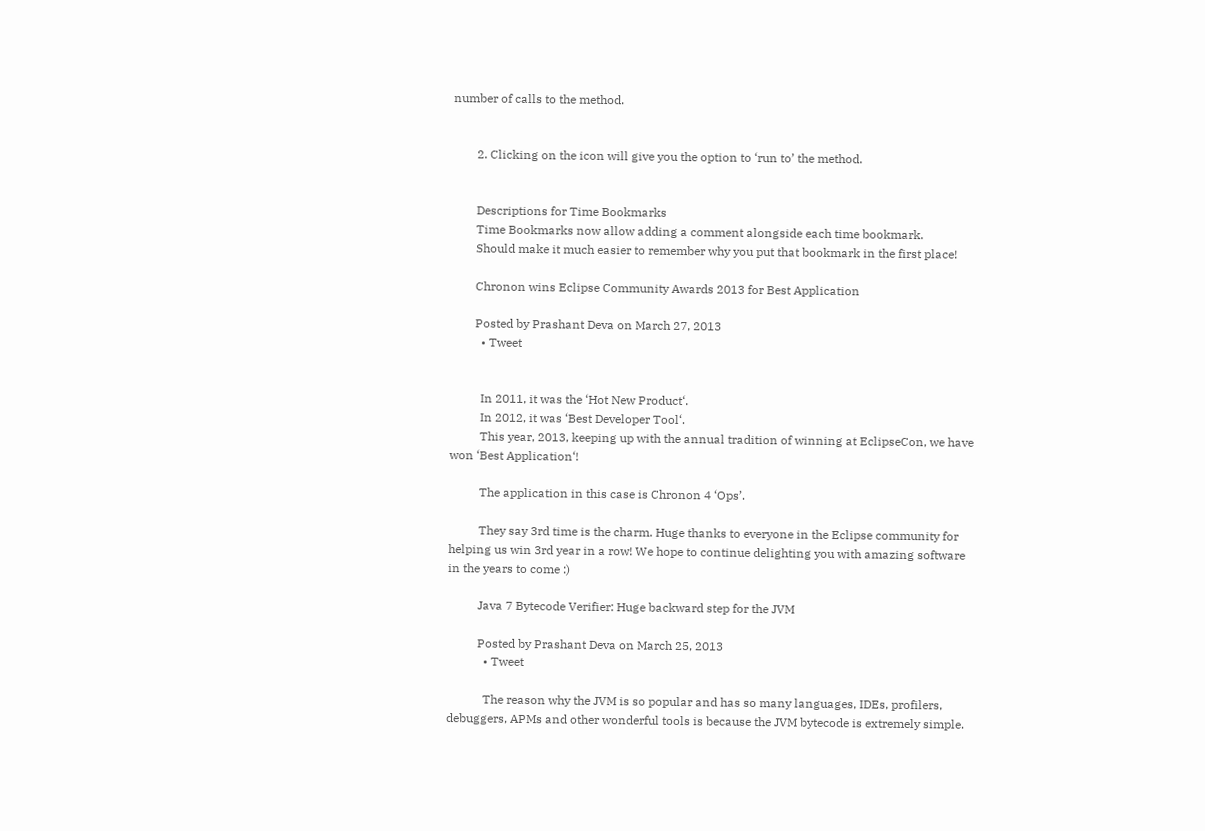number of calls to the method.


        2. Clicking on the icon will give you the option to ‘run to’ the method.


        Descriptions for Time Bookmarks
        Time Bookmarks now allow adding a comment alongside each time bookmark.
        Should make it much easier to remember why you put that bookmark in the first place!

        Chronon wins Eclipse Community Awards 2013 for Best Application

        Posted by Prashant Deva on March 27, 2013
          • Tweet


          In 2011, it was the ‘Hot New Product‘.
          In 2012, it was ‘Best Developer Tool‘.
          This year, 2013, keeping up with the annual tradition of winning at EclipseCon, we have won ‘Best Application‘!

          The application in this case is Chronon 4 ‘Ops’.

          They say 3rd time is the charm. Huge thanks to everyone in the Eclipse community for helping us win 3rd year in a row! We hope to continue delighting you with amazing software in the years to come :)

          Java 7 Bytecode Verifier: Huge backward step for the JVM

          Posted by Prashant Deva on March 25, 2013
            • Tweet

            The reason why the JVM is so popular and has so many languages, IDEs, profilers, debuggers, APMs and other wonderful tools is because the JVM bytecode is extremely simple.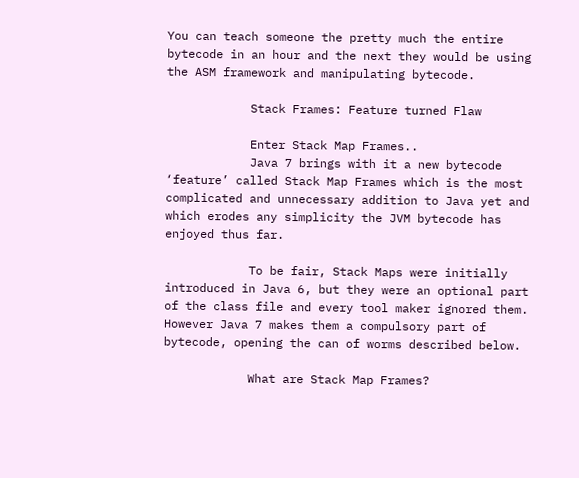You can teach someone the pretty much the entire bytecode in an hour and the next they would be using the ASM framework and manipulating bytecode.

            Stack Frames: Feature turned Flaw

            Enter Stack Map Frames..
            Java 7 brings with it a new bytecode ‘feature’ called Stack Map Frames which is the most complicated and unnecessary addition to Java yet and which erodes any simplicity the JVM bytecode has enjoyed thus far.

            To be fair, Stack Maps were initially introduced in Java 6, but they were an optional part of the class file and every tool maker ignored them. However Java 7 makes them a compulsory part of bytecode, opening the can of worms described below.

            What are Stack Map Frames?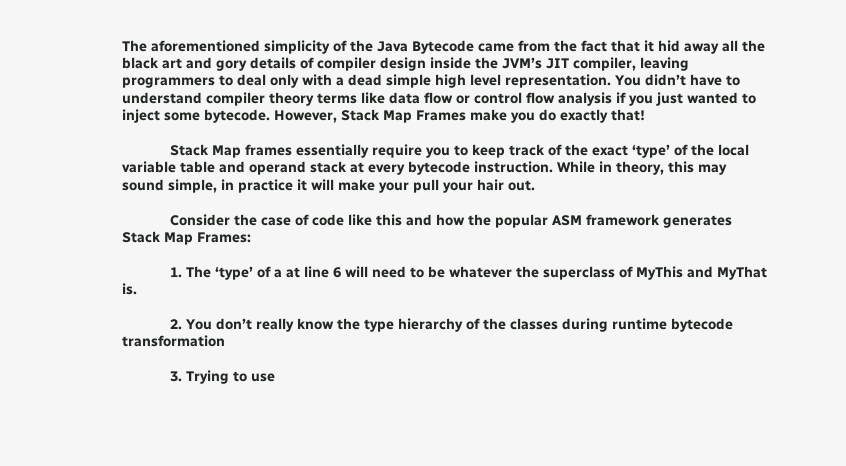The aforementioned simplicity of the Java Bytecode came from the fact that it hid away all the black art and gory details of compiler design inside the JVM’s JIT compiler, leaving programmers to deal only with a dead simple high level representation. You didn’t have to understand compiler theory terms like data flow or control flow analysis if you just wanted to inject some bytecode. However, Stack Map Frames make you do exactly that!

            Stack Map frames essentially require you to keep track of the exact ‘type’ of the local variable table and operand stack at every bytecode instruction. While in theory, this may sound simple, in practice it will make your pull your hair out.

            Consider the case of code like this and how the popular ASM framework generates Stack Map Frames:

            1. The ‘type’ of a at line 6 will need to be whatever the superclass of MyThis and MyThat is.

            2. You don’t really know the type hierarchy of the classes during runtime bytecode transformation

            3. Trying to use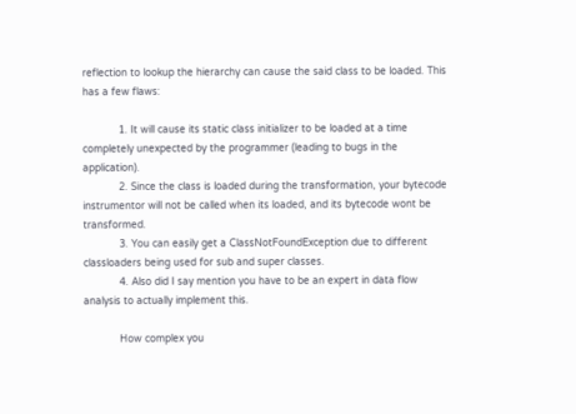reflection to lookup the hierarchy can cause the said class to be loaded. This has a few flaws:

            1. It will cause its static class initializer to be loaded at a time completely unexpected by the programmer (leading to bugs in the application).
            2. Since the class is loaded during the transformation, your bytecode instrumentor will not be called when its loaded, and its bytecode wont be transformed.
            3. You can easily get a ClassNotFoundException due to different classloaders being used for sub and super classes.
            4. Also did I say mention you have to be an expert in data flow analysis to actually implement this.

            How complex you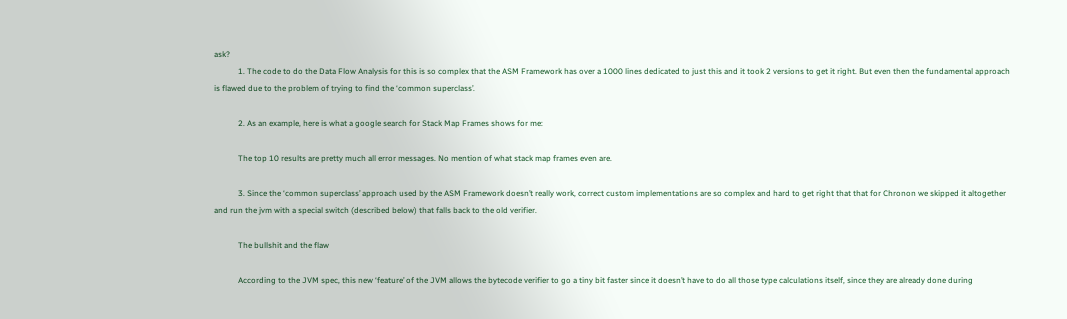ask?
            1. The code to do the Data Flow Analysis for this is so complex that the ASM Framework has over a 1000 lines dedicated to just this and it took 2 versions to get it right. But even then the fundamental approach is flawed due to the problem of trying to find the ‘common superclass’.

            2. As an example, here is what a google search for Stack Map Frames shows for me:

            The top 10 results are pretty much all error messages. No mention of what stack map frames even are.

            3. Since the ‘common superclass’ approach used by the ASM Framework doesn’t really work, correct custom implementations are so complex and hard to get right that that for Chronon we skipped it altogether and run the jvm with a special switch (described below) that falls back to the old verifier.

            The bullshit and the flaw

            According to the JVM spec, this new ‘feature’ of the JVM allows the bytecode verifier to go a tiny bit faster since it doesn’t have to do all those type calculations itself, since they are already done during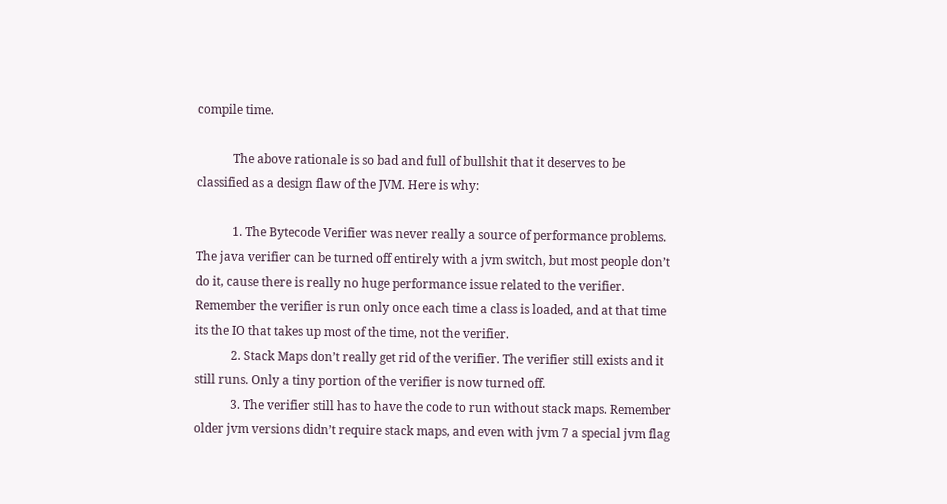compile time.

            The above rationale is so bad and full of bullshit that it deserves to be classified as a design flaw of the JVM. Here is why:

            1. The Bytecode Verifier was never really a source of performance problems. The java verifier can be turned off entirely with a jvm switch, but most people don’t do it, cause there is really no huge performance issue related to the verifier. Remember the verifier is run only once each time a class is loaded, and at that time its the IO that takes up most of the time, not the verifier.
            2. Stack Maps don’t really get rid of the verifier. The verifier still exists and it still runs. Only a tiny portion of the verifier is now turned off.
            3. The verifier still has to have the code to run without stack maps. Remember older jvm versions didn’t require stack maps, and even with jvm 7 a special jvm flag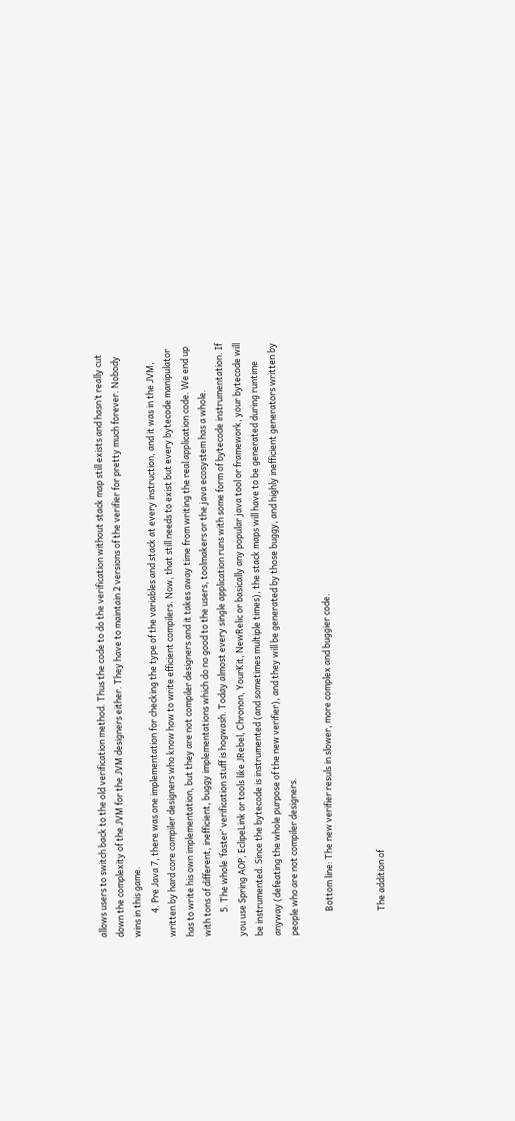allows users to switch back to the old verification method. Thus the code to do the verification without stack map still exists and hasn’t really cut down the complexity of the JVM for the JVM designers either. They have to maintain 2 versions of the verifier for pretty much forever. Nobody wins in this game.
            4. Pre Java 7, there was one implementation for checking the type of the variables and stack at every instruction, and it was in the JVM, written by hard core compiler designers who know how to write efficient compilers. Now, that still needs to exist but every bytecode manipulator has to write his own implementation, but they are not compiler designers and it takes away time from writing the real application code. We end up with tons of different, inefficient, buggy implementations which do no good to the users, toolmakers or the java ecosystem has a whole.
            5. The whole ‘faster’ verification stuff is hogwash. Today almost every single application runs with some form of bytecode instrumentation. If you use Spring AOP, EclipeLink or tools like JRebel, Chronon, YourKit, NewRelic or basically any popular java tool or framework, your bytecode will be instrumented. Since the bytecode is instrumented (and sometimes multiple times), the stack maps will have to be generated during runtime anyway (defeating the whole purpose of the new verifier), and they will be generated by those buggy, and highly inefficient generators written by people who are not compiler designers.

            Bottom line: The new verifier resuls in slower, more complex and buggier code.


            The addition of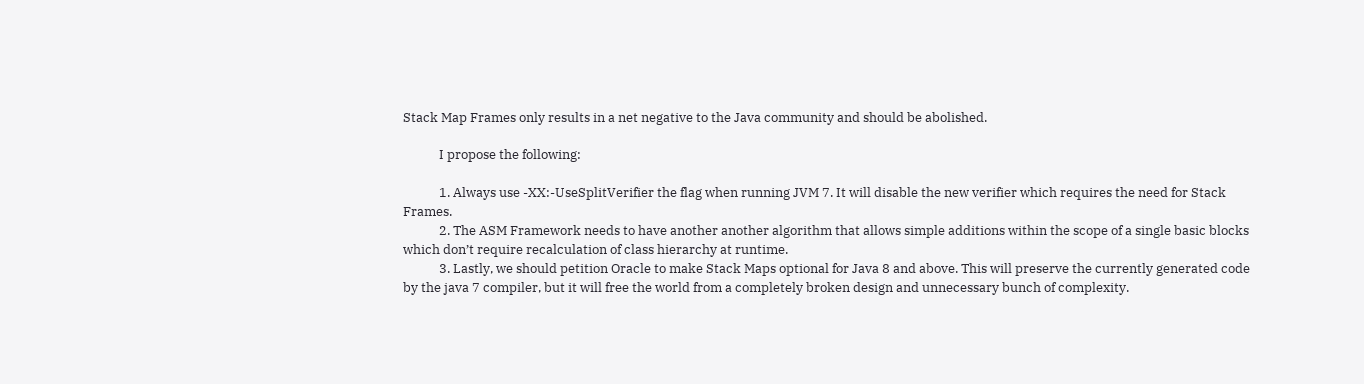Stack Map Frames only results in a net negative to the Java community and should be abolished.

            I propose the following:

            1. Always use -XX:-UseSplitVerifier the flag when running JVM 7. It will disable the new verifier which requires the need for Stack Frames.
            2. The ASM Framework needs to have another another algorithm that allows simple additions within the scope of a single basic blocks which don’t require recalculation of class hierarchy at runtime.
            3. Lastly, we should petition Oracle to make Stack Maps optional for Java 8 and above. This will preserve the currently generated code by the java 7 compiler, but it will free the world from a completely broken design and unnecessary bunch of complexity.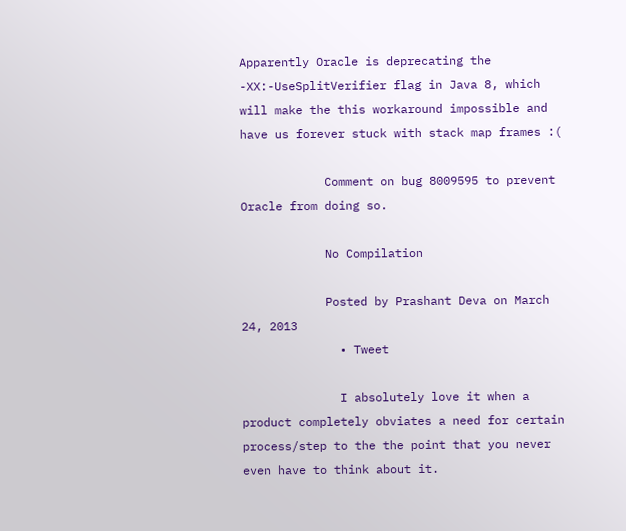Apparently Oracle is deprecating the -XX:-UseSplitVerifier flag in Java 8, which will make the this workaround impossible and have us forever stuck with stack map frames :(

            Comment on bug 8009595 to prevent Oracle from doing so.

            No Compilation

            Posted by Prashant Deva on March 24, 2013
              • Tweet

              I absolutely love it when a product completely obviates a need for certain process/step to the the point that you never even have to think about it.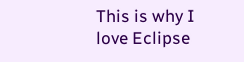This is why I love Eclipse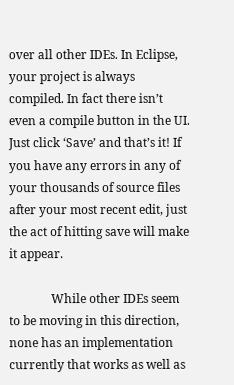over all other IDEs. In Eclipse, your project is always compiled. In fact there isn’t even a compile button in the UI. Just click ‘Save’ and that’s it! If you have any errors in any of your thousands of source files after your most recent edit, just the act of hitting save will make it appear.

              While other IDEs seem to be moving in this direction, none has an implementation currently that works as well as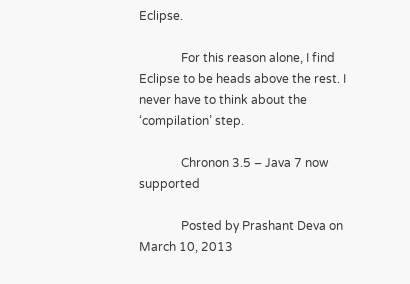Eclipse.

              For this reason alone, I find Eclipse to be heads above the rest. I never have to think about the ‘compilation’ step.

              Chronon 3.5 – Java 7 now supported

              Posted by Prashant Deva on March 10, 2013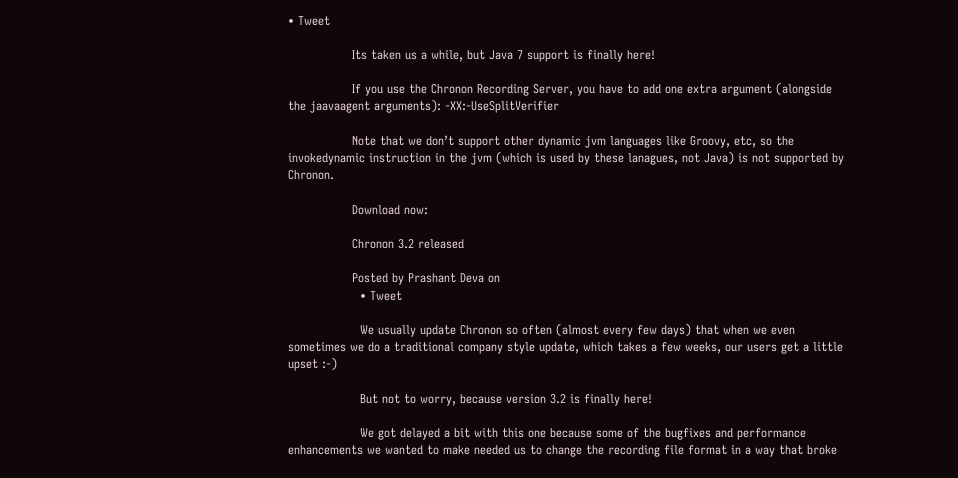• Tweet

                Its taken us a while, but Java 7 support is finally here!

                If you use the Chronon Recording Server, you have to add one extra argument (alongside the jaavaagent arguments): -XX:-UseSplitVerifier

                Note that we don’t support other dynamic jvm languages like Groovy, etc, so the invokedynamic instruction in the jvm (which is used by these lanagues, not Java) is not supported by Chronon.

                Download now:

                Chronon 3.2 released

                Posted by Prashant Deva on
                  • Tweet

                  We usually update Chronon so often (almost every few days) that when we even sometimes we do a traditional company style update, which takes a few weeks, our users get a little upset :-)

                  But not to worry, because version 3.2 is finally here!

                  We got delayed a bit with this one because some of the bugfixes and performance enhancements we wanted to make needed us to change the recording file format in a way that broke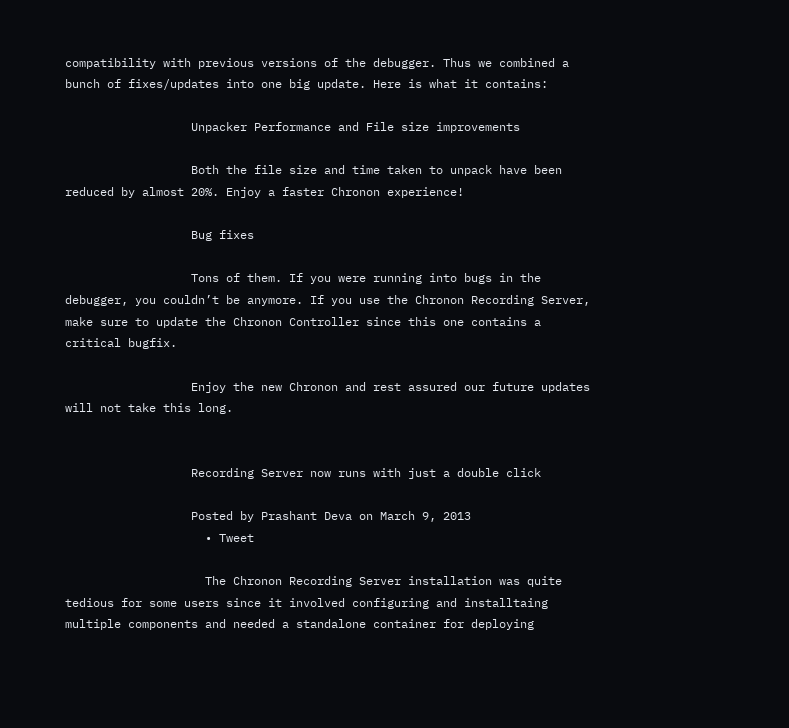compatibility with previous versions of the debugger. Thus we combined a bunch of fixes/updates into one big update. Here is what it contains:

                  Unpacker Performance and File size improvements

                  Both the file size and time taken to unpack have been reduced by almost 20%. Enjoy a faster Chronon experience!

                  Bug fixes

                  Tons of them. If you were running into bugs in the debugger, you couldn’t be anymore. If you use the Chronon Recording Server, make sure to update the Chronon Controller since this one contains a critical bugfix.

                  Enjoy the new Chronon and rest assured our future updates will not take this long.


                  Recording Server now runs with just a double click

                  Posted by Prashant Deva on March 9, 2013
                    • Tweet

                    The Chronon Recording Server installation was quite tedious for some users since it involved configuring and installtaing multiple components and needed a standalone container for deploying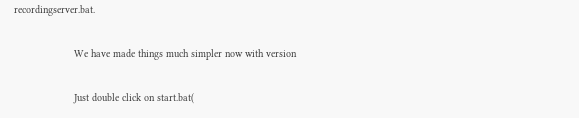recordingserver.bat.

                    We have made things much simpler now with version

                    Just double click on start.bat(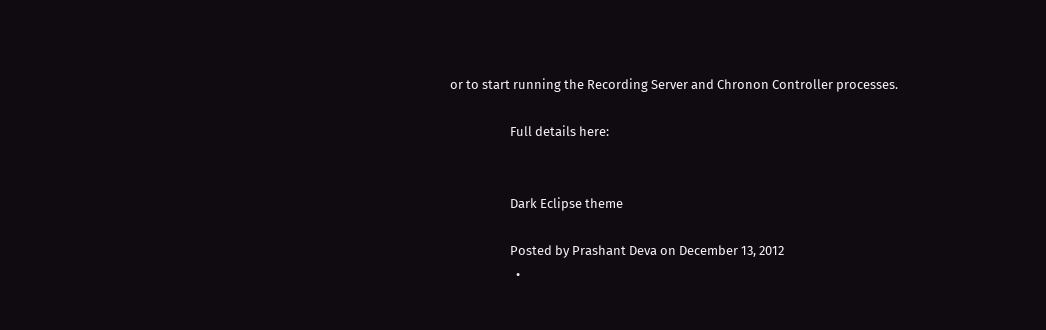or to start running the Recording Server and Chronon Controller processes.

                    Full details here:


                    Dark Eclipse theme

                    Posted by Prashant Deva on December 13, 2012
                      •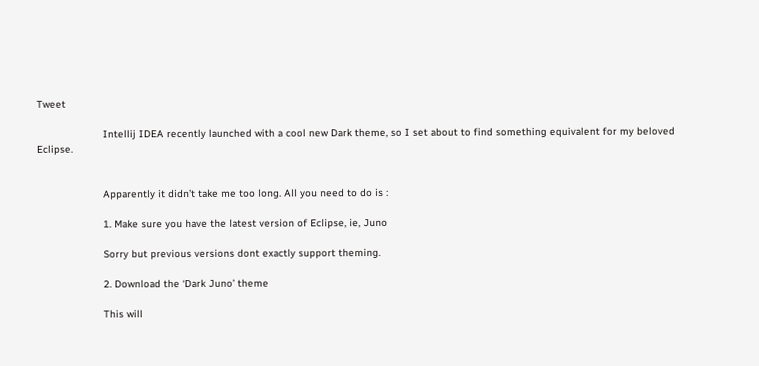Tweet

                      Intellij IDEA recently launched with a cool new Dark theme, so I set about to find something equivalent for my beloved Eclipse.


                      Apparently it didn’t take me too long. All you need to do is :

                      1. Make sure you have the latest version of Eclipse, ie, Juno

                      Sorry but previous versions dont exactly support theming.

                      2. Download the ‘Dark Juno’ theme

                      This will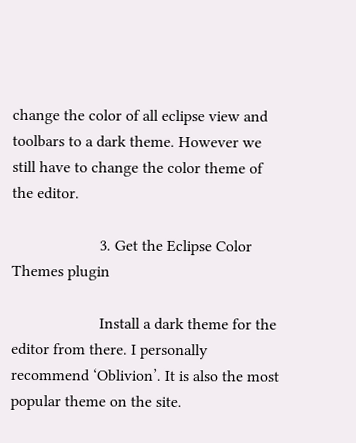change the color of all eclipse view and toolbars to a dark theme. However we still have to change the color theme of the editor.

                      3. Get the Eclipse Color Themes plugin

                      Install a dark theme for the editor from there. I personally recommend ‘Oblivion’. It is also the most popular theme on the site.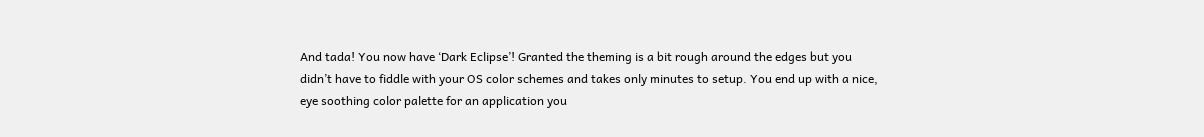And tada! You now have ‘Dark Eclipse’! Granted the theming is a bit rough around the edges but you didn’t have to fiddle with your OS color schemes and takes only minutes to setup. You end up with a nice, eye soothing color palette for an application you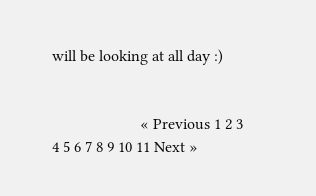will be looking at all day :)


                      « Previous 1 2 3 4 5 6 7 8 9 10 11 Next »